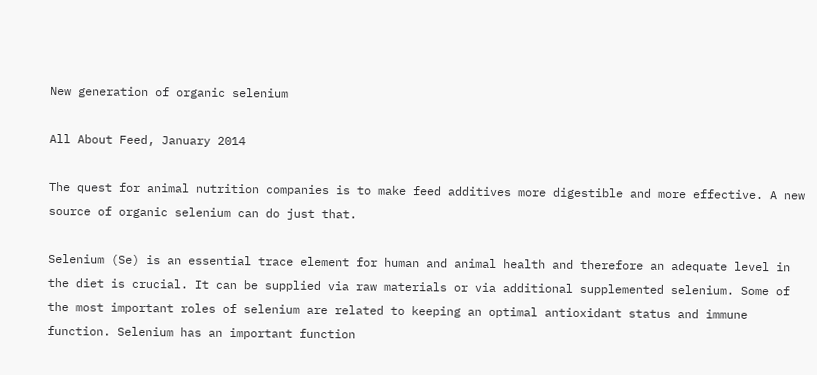New generation of organic selenium

All About Feed, January 2014

The quest for animal nutrition companies is to make feed additives more digestible and more effective. A new source of organic selenium can do just that.

Selenium (Se) is an essential trace element for human and animal health and therefore an adequate level in the diet is crucial. It can be supplied via raw materials or via additional supplemented selenium. Some of the most important roles of selenium are related to keeping an optimal antioxidant status and immune function. Selenium has an important function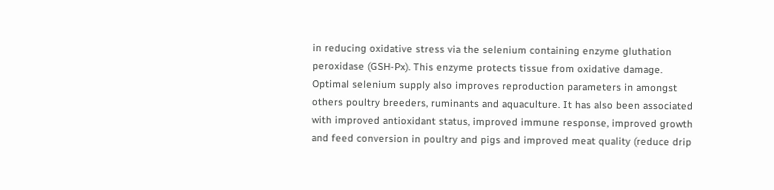in reducing oxidative stress via the selenium containing enzyme gluthation peroxidase (GSH-Px). This enzyme protects tissue from oxidative damage. Optimal selenium supply also improves reproduction parameters in amongst others poultry breeders, ruminants and aquaculture. It has also been associated with improved antioxidant status, improved immune response, improved growth and feed conversion in poultry and pigs and improved meat quality (reduce drip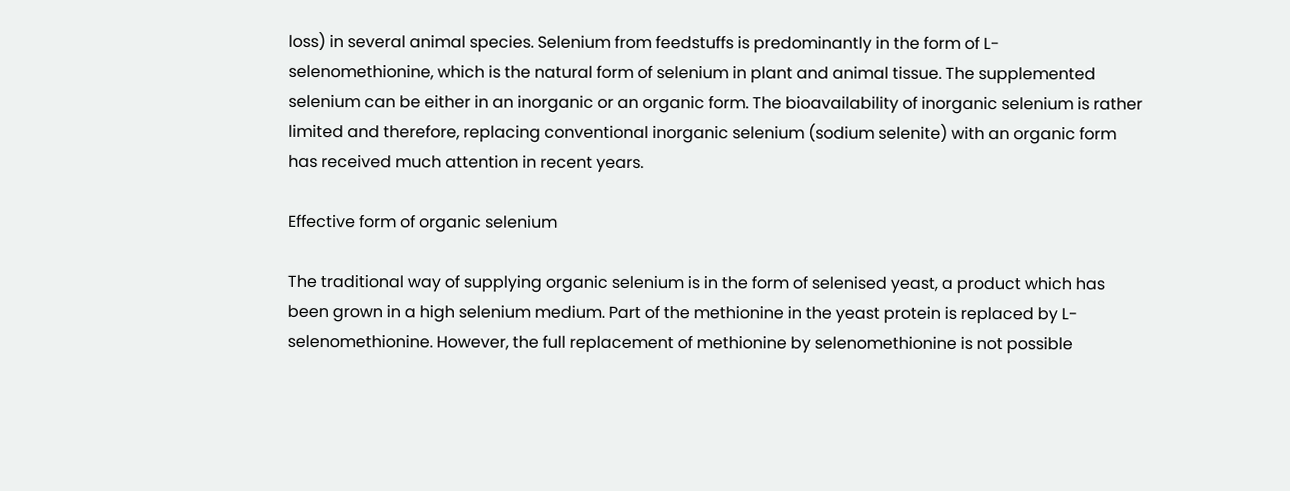loss) in several animal species. Selenium from feedstuffs is predominantly in the form of L-selenomethionine, which is the natural form of selenium in plant and animal tissue. The supplemented selenium can be either in an inorganic or an organic form. The bioavailability of inorganic selenium is rather limited and therefore, replacing conventional inorganic selenium (sodium selenite) with an organic form has received much attention in recent years.

Effective form of organic selenium

The traditional way of supplying organic selenium is in the form of selenised yeast, a product which has been grown in a high selenium medium. Part of the methionine in the yeast protein is replaced by L-selenomethionine. However, the full replacement of methionine by selenomethionine is not possible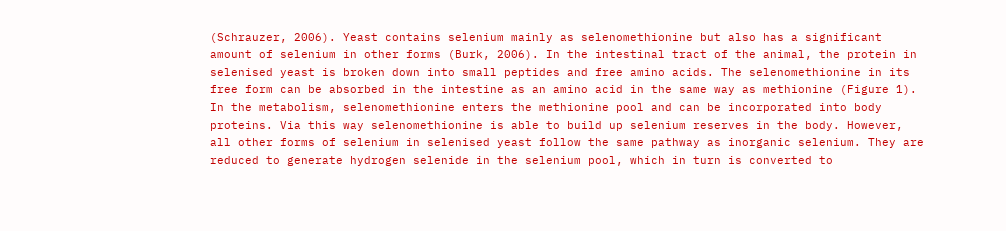(Schrauzer, 2006). Yeast contains selenium mainly as selenomethionine but also has a significant amount of selenium in other forms (Burk, 2006). In the intestinal tract of the animal, the protein in selenised yeast is broken down into small peptides and free amino acids. The selenomethionine in its free form can be absorbed in the intestine as an amino acid in the same way as methionine (Figure 1). In the metabolism, selenomethionine enters the methionine pool and can be incorporated into body proteins. Via this way selenomethionine is able to build up selenium reserves in the body. However, all other forms of selenium in selenised yeast follow the same pathway as inorganic selenium. They are reduced to generate hydrogen selenide in the selenium pool, which in turn is converted to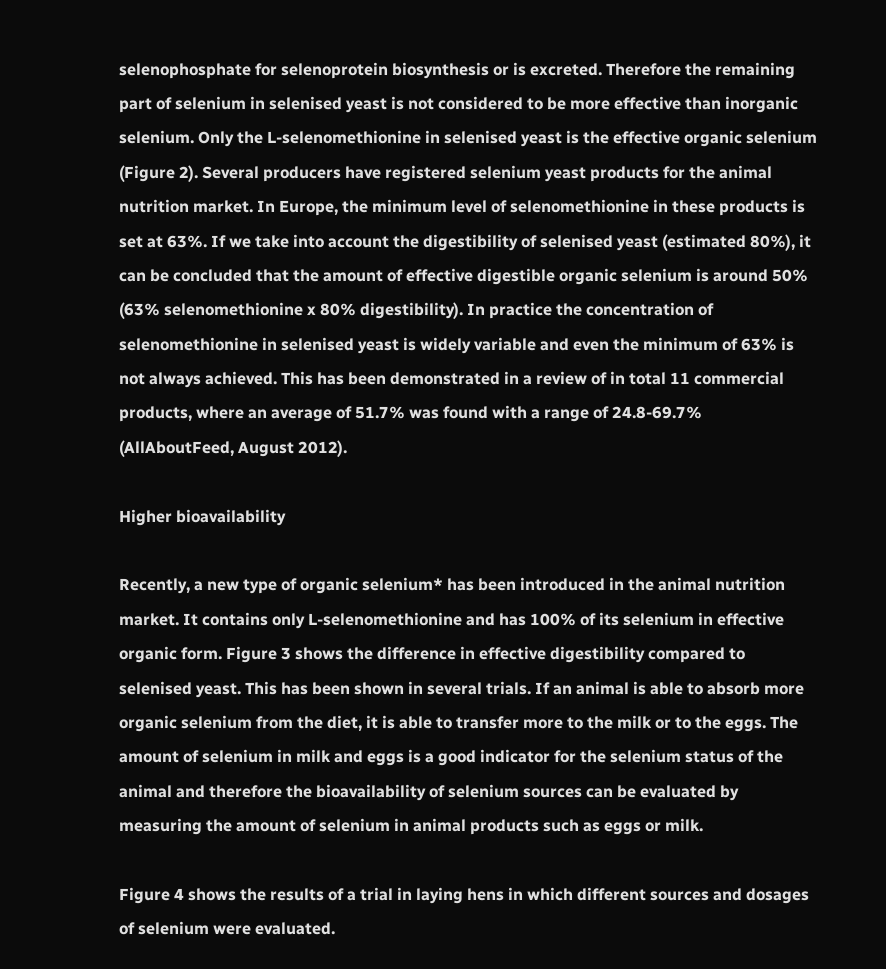selenophosphate for selenoprotein biosynthesis or is excreted. Therefore the remaining part of selenium in selenised yeast is not considered to be more effective than inorganic selenium. Only the L-selenomethionine in selenised yeast is the effective organic selenium (Figure 2). Several producers have registered selenium yeast products for the animal nutrition market. In Europe, the minimum level of selenomethionine in these products is set at 63%. If we take into account the digestibility of selenised yeast (estimated 80%), it can be concluded that the amount of effective digestible organic selenium is around 50% (63% selenomethionine x 80% digestibility). In practice the concentration of selenomethionine in selenised yeast is widely variable and even the minimum of 63% is not always achieved. This has been demonstrated in a review of in total 11 commercial products, where an average of 51.7% was found with a range of 24.8-69.7% (AllAboutFeed, August 2012).

Higher bioavailability

Recently, a new type of organic selenium* has been introduced in the animal nutrition market. It contains only L-selenomethionine and has 100% of its selenium in effective organic form. Figure 3 shows the difference in effective digestibility compared to selenised yeast. This has been shown in several trials. If an animal is able to absorb more organic selenium from the diet, it is able to transfer more to the milk or to the eggs. The amount of selenium in milk and eggs is a good indicator for the selenium status of the animal and therefore the bioavailability of selenium sources can be evaluated by measuring the amount of selenium in animal products such as eggs or milk.

Figure 4 shows the results of a trial in laying hens in which different sources and dosages of selenium were evaluated.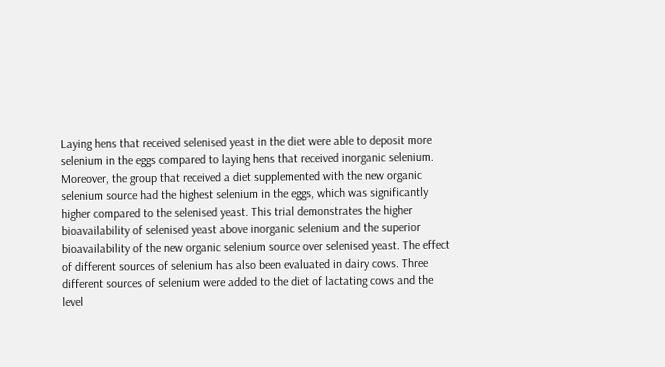Laying hens that received selenised yeast in the diet were able to deposit more selenium in the eggs compared to laying hens that received inorganic selenium. Moreover, the group that received a diet supplemented with the new organic selenium source had the highest selenium in the eggs, which was significantly higher compared to the selenised yeast. This trial demonstrates the higher bioavailability of selenised yeast above inorganic selenium and the superior bioavailability of the new organic selenium source over selenised yeast. The effect of different sources of selenium has also been evaluated in dairy cows. Three different sources of selenium were added to the diet of lactating cows and the level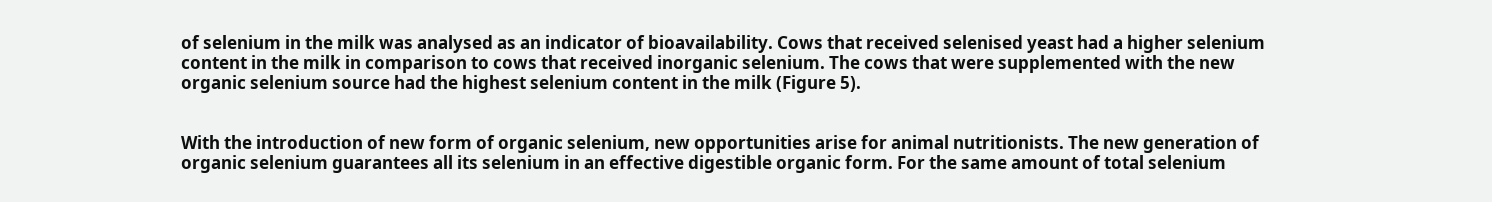of selenium in the milk was analysed as an indicator of bioavailability. Cows that received selenised yeast had a higher selenium content in the milk in comparison to cows that received inorganic selenium. The cows that were supplemented with the new organic selenium source had the highest selenium content in the milk (Figure 5).


With the introduction of new form of organic selenium, new opportunities arise for animal nutritionists. The new generation of organic selenium guarantees all its selenium in an effective digestible organic form. For the same amount of total selenium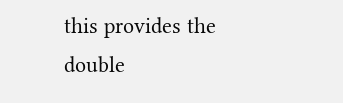this provides the double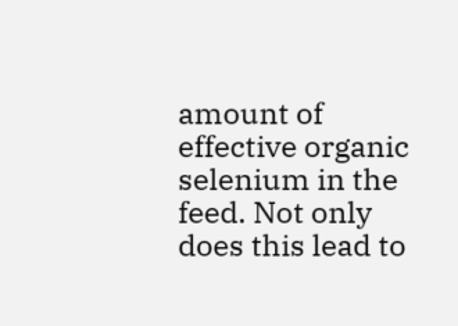amount of effective organic selenium in the feed. Not only does this lead to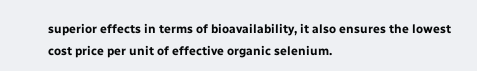superior effects in terms of bioavailability, it also ensures the lowest cost price per unit of effective organic selenium.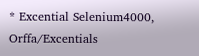* Excential Selenium4000, Orffa/Excentials